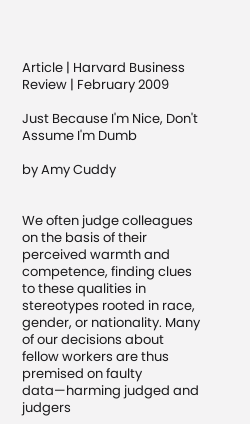Article | Harvard Business Review | February 2009

Just Because I'm Nice, Don't Assume I'm Dumb

by Amy Cuddy


We often judge colleagues on the basis of their perceived warmth and competence, finding clues to these qualities in stereotypes rooted in race, gender, or nationality. Many of our decisions about fellow workers are thus premised on faulty data—harming judged and judgers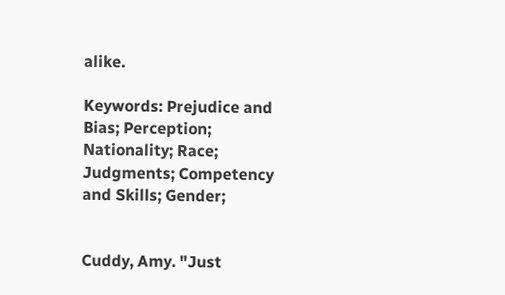alike.

Keywords: Prejudice and Bias; Perception; Nationality; Race; Judgments; Competency and Skills; Gender;


Cuddy, Amy. "Just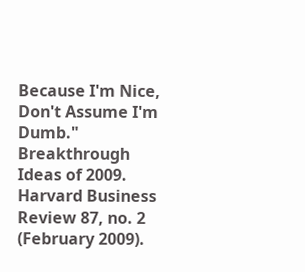Because I'm Nice, Don't Assume I'm Dumb." Breakthrough Ideas of 2009. Harvard Business Review 87, no. 2 (February 2009).